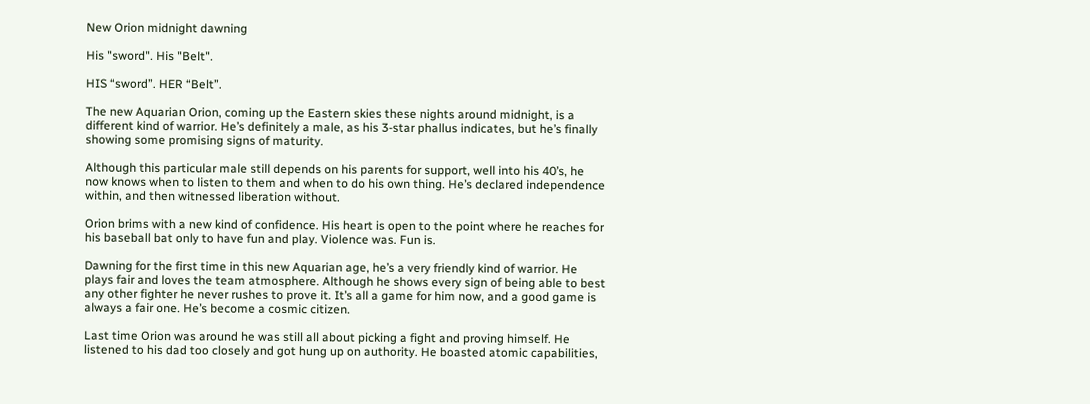New Orion midnight dawning

His "sword". His "Belt".

HIS “sword”. HER “Belt”.

The new Aquarian Orion, coming up the Eastern skies these nights around midnight, is a different kind of warrior. He’s definitely a male, as his 3-star phallus indicates, but he’s finally showing some promising signs of maturity.

Although this particular male still depends on his parents for support, well into his 40’s, he now knows when to listen to them and when to do his own thing. He’s declared independence within, and then witnessed liberation without.

Orion brims with a new kind of confidence. His heart is open to the point where he reaches for his baseball bat only to have fun and play. Violence was. Fun is.

Dawning for the first time in this new Aquarian age, he’s a very friendly kind of warrior. He plays fair and loves the team atmosphere. Although he shows every sign of being able to best any other fighter he never rushes to prove it. It’s all a game for him now, and a good game is always a fair one. He’s become a cosmic citizen.

Last time Orion was around he was still all about picking a fight and proving himself. He listened to his dad too closely and got hung up on authority. He boasted atomic capabilities,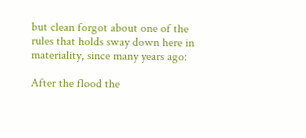but clean forgot about one of the rules that holds sway down here in materiality, since many years ago:

After the flood the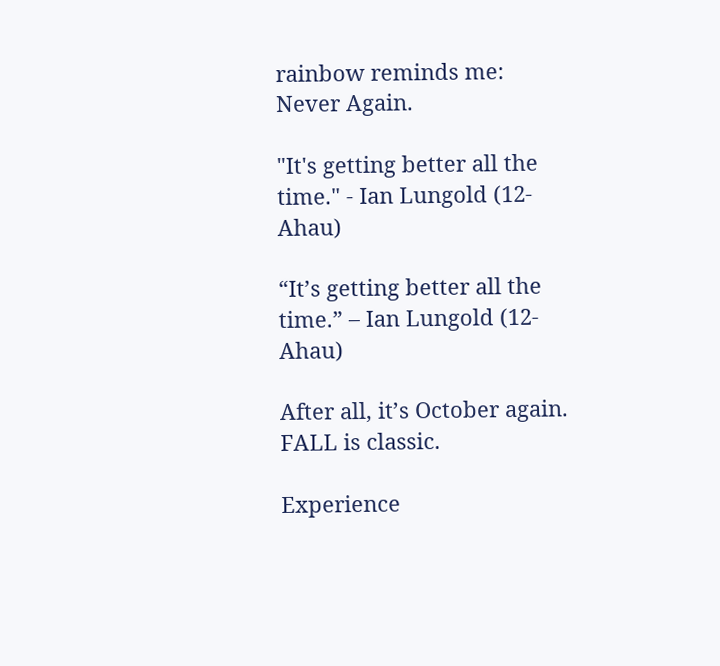rainbow reminds me: Never Again.

"It's getting better all the time." - Ian Lungold (12-Ahau)

“It’s getting better all the time.” – Ian Lungold (12-Ahau)

After all, it’s October again. FALL is classic.

Experience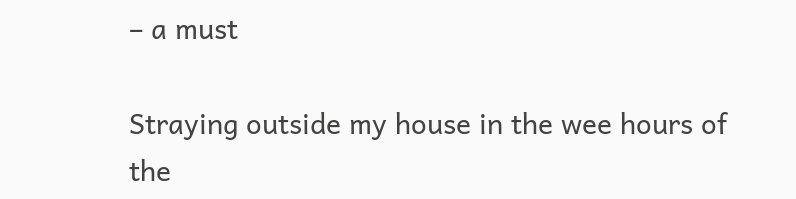– a must

Straying outside my house in the wee hours of the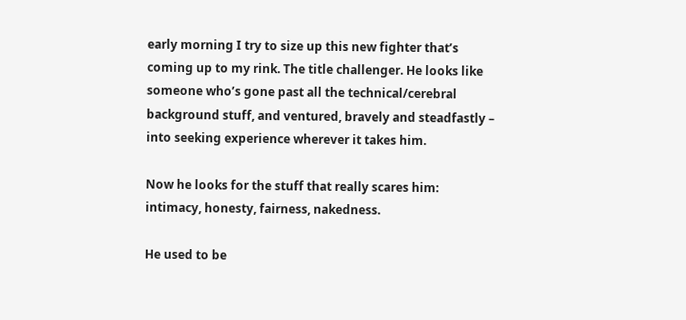early morning I try to size up this new fighter that’s coming up to my rink. The title challenger. He looks like someone who’s gone past all the technical/cerebral background stuff, and ventured, bravely and steadfastly – into seeking experience wherever it takes him.

Now he looks for the stuff that really scares him: intimacy, honesty, fairness, nakedness.

He used to be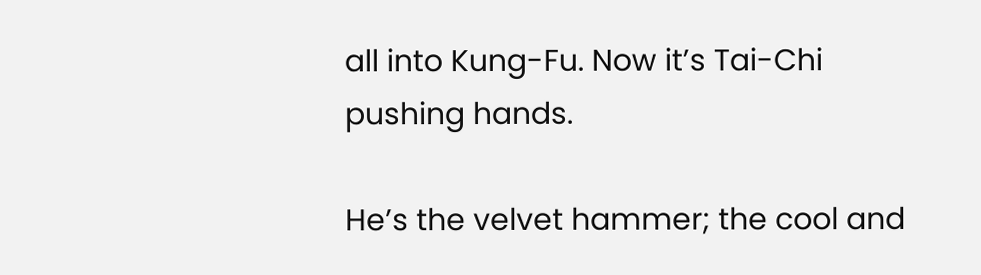all into Kung-Fu. Now it’s Tai-Chi pushing hands.

He’s the velvet hammer; the cool and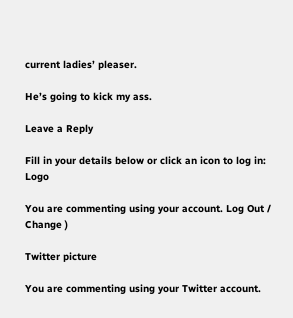current ladies’ pleaser.

He’s going to kick my ass.

Leave a Reply

Fill in your details below or click an icon to log in: Logo

You are commenting using your account. Log Out / Change )

Twitter picture

You are commenting using your Twitter account.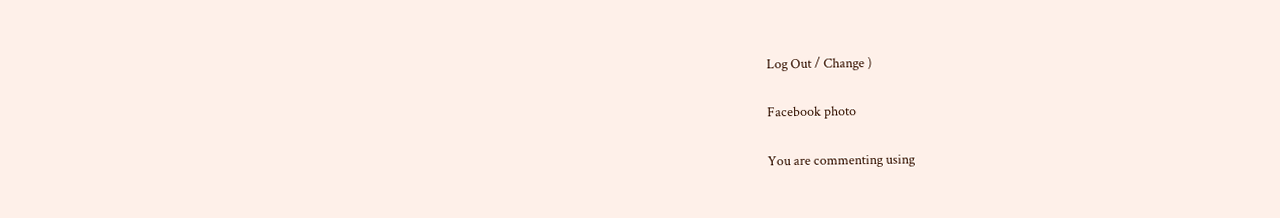Log Out / Change )

Facebook photo

You are commenting using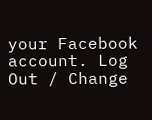your Facebook account. Log Out / Change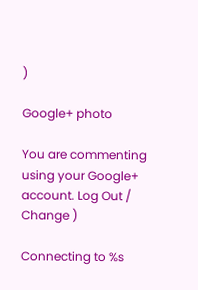)

Google+ photo

You are commenting using your Google+ account. Log Out / Change )

Connecting to %s